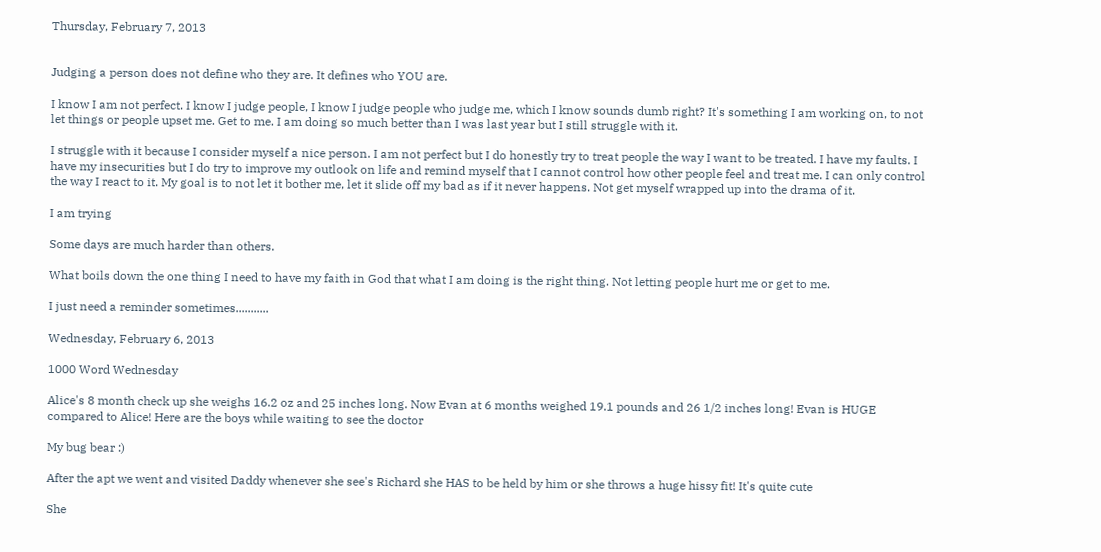Thursday, February 7, 2013


Judging a person does not define who they are. It defines who YOU are.

I know I am not perfect. I know I judge people, I know I judge people who judge me, which I know sounds dumb right? It's something I am working on, to not let things or people upset me. Get to me. I am doing so much better than I was last year but I still struggle with it.

I struggle with it because I consider myself a nice person. I am not perfect but I do honestly try to treat people the way I want to be treated. I have my faults. I have my insecurities but I do try to improve my outlook on life and remind myself that I cannot control how other people feel and treat me. I can only control the way I react to it. My goal is to not let it bother me, let it slide off my bad as if it never happens. Not get myself wrapped up into the drama of it.

I am trying

Some days are much harder than others.

What boils down the one thing I need to have my faith in God that what I am doing is the right thing. Not letting people hurt me or get to me.

I just need a reminder sometimes...........

Wednesday, February 6, 2013

1000 Word Wednesday

Alice's 8 month check up she weighs 16.2 oz and 25 inches long. Now Evan at 6 months weighed 19.1 pounds and 26 1/2 inches long! Evan is HUGE compared to Alice! Here are the boys while waiting to see the doctor

My bug bear :)

After the apt we went and visited Daddy whenever she see's Richard she HAS to be held by him or she throws a huge hissy fit! It's quite cute

She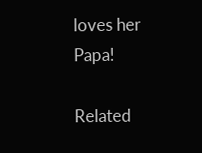loves her Papa!

Related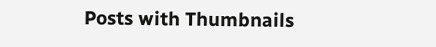Posts with Thumbnails